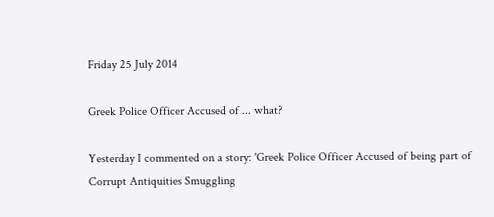Friday 25 July 2014

Greek Police Officer Accused of ... what?

Yesterday I commented on a story: 'Greek Police Officer Accused of being part of Corrupt Antiquities Smuggling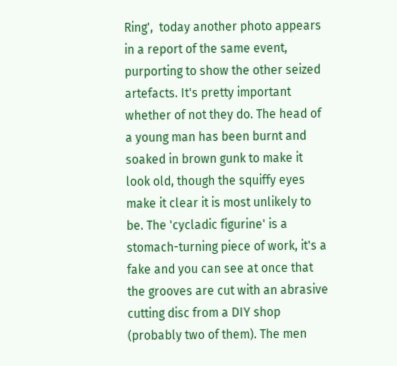Ring',  today another photo appears in a report of the same event, purporting to show the other seized artefacts. It's pretty important whether of not they do. The head of a young man has been burnt and soaked in brown gunk to make it look old, though the squiffy eyes make it clear it is most unlikely to be. The 'cycladic figurine' is a stomach-turning piece of work, it's a fake and you can see at once that the grooves are cut with an abrasive cutting disc from a DIY shop (probably two of them). The men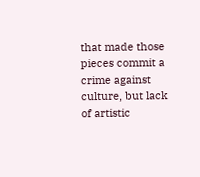that made those pieces commit a crime against culture, but lack of artistic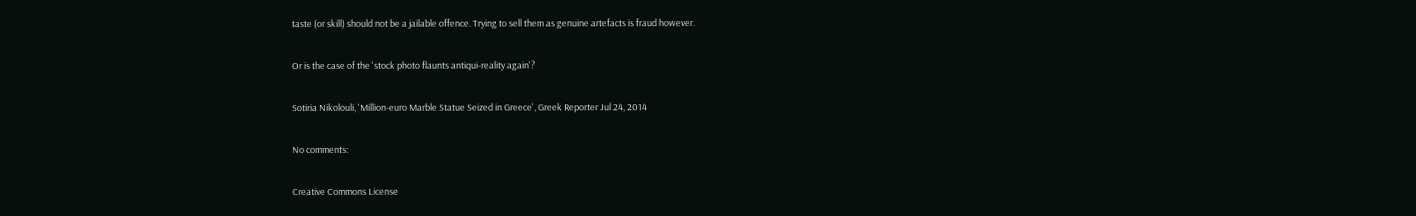taste (or skill) should not be a jailable offence. Trying to sell them as genuine artefacts is fraud however.

Or is the case of the 'stock photo flaunts antiqui-reality again'?

Sotiria Nikolouli, 'Million-euro Marble Statue Seized in Greece', Greek Reporter Jul 24, 2014

No comments:

Creative Commons License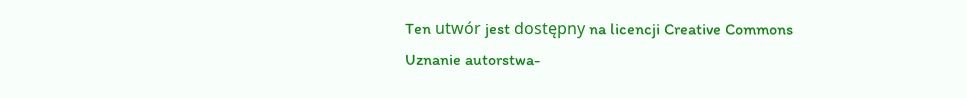Ten utwór jest dostępny na licencji Creative Commons Uznanie autorstwa-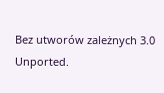Bez utworów zależnych 3.0 Unported.